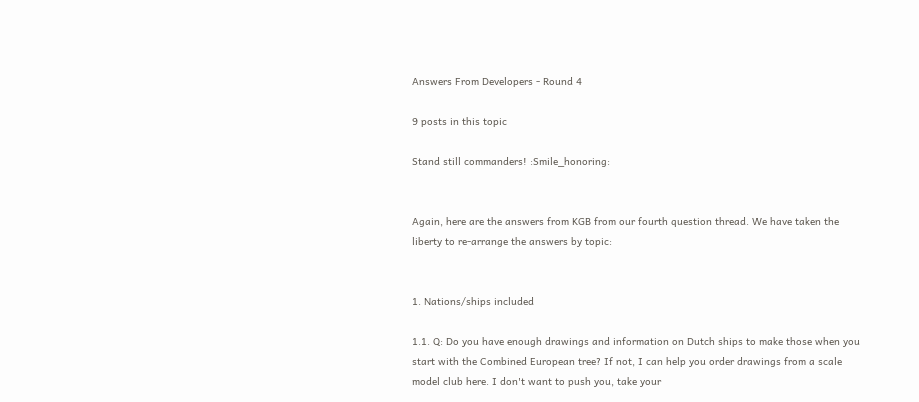Answers From Developers - Round 4

9 posts in this topic

Stand still commanders! :Smile_honoring:


Again, here are the answers from KGB from our fourth question thread. We have taken the liberty to re-arrange the answers by topic:


1. Nations/ships included

1.1. Q: Do you have enough drawings and information on Dutch ships to make those when you start with the Combined European tree? If not, I can help you order drawings from a scale model club here. I don't want to push you, take your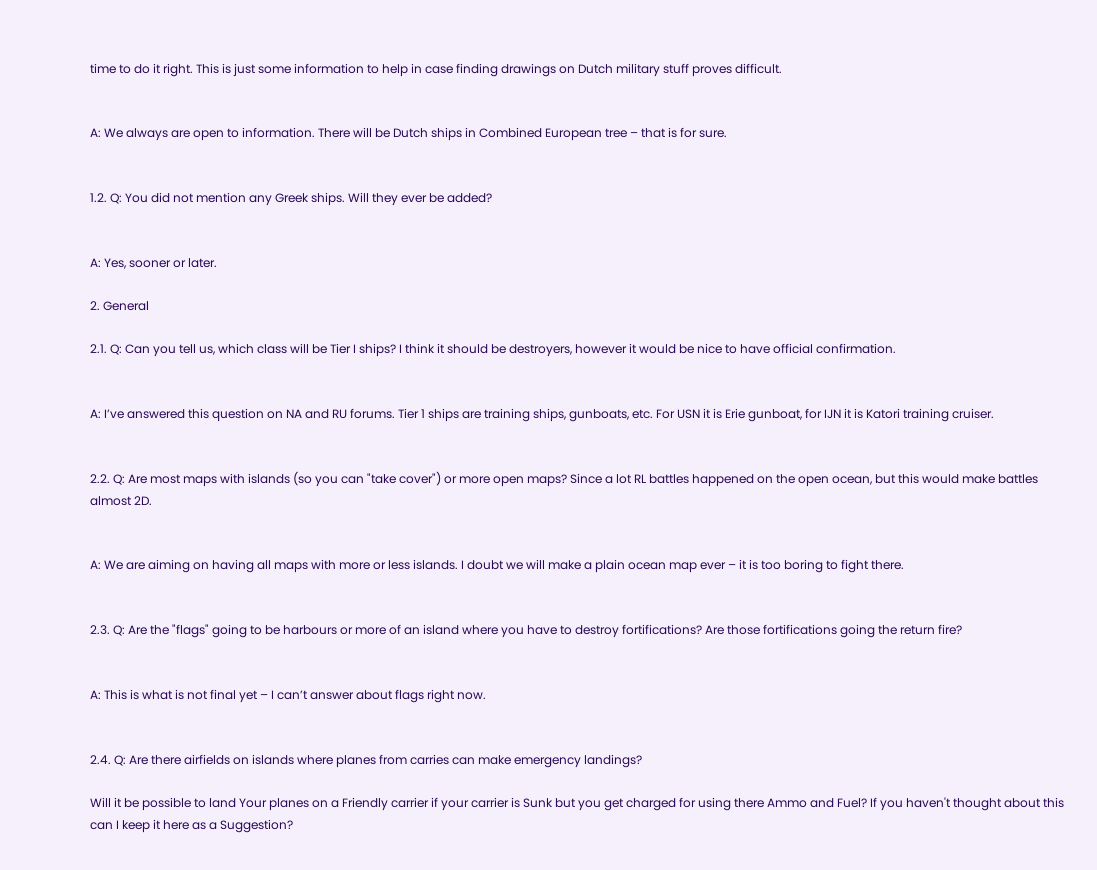time to do it right. This is just some information to help in case finding drawings on Dutch military stuff proves difficult.


A: We always are open to information. There will be Dutch ships in Combined European tree – that is for sure.


1.2. Q: You did not mention any Greek ships. Will they ever be added?


A: Yes, sooner or later.

2. General

2.1. Q: Can you tell us, which class will be Tier I ships? I think it should be destroyers, however it would be nice to have official confirmation.


A: I’ve answered this question on NA and RU forums. Tier 1 ships are training ships, gunboats, etc. For USN it is Erie gunboat, for IJN it is Katori training cruiser.


2.2. Q: Are most maps with islands (so you can "take cover") or more open maps? Since a lot RL battles happened on the open ocean, but this would make battles almost 2D.


A: We are aiming on having all maps with more or less islands. I doubt we will make a plain ocean map ever – it is too boring to fight there.


2.3. Q: Are the "flags" going to be harbours or more of an island where you have to destroy fortifications? Are those fortifications going the return fire?


A: This is what is not final yet – I can’t answer about flags right now.


2.4. Q: Are there airfields on islands where planes from carries can make emergency landings?

Will it be possible to land Your planes on a Friendly carrier if your carrier is Sunk but you get charged for using there Ammo and Fuel? If you haven't thought about this can I keep it here as a Suggestion?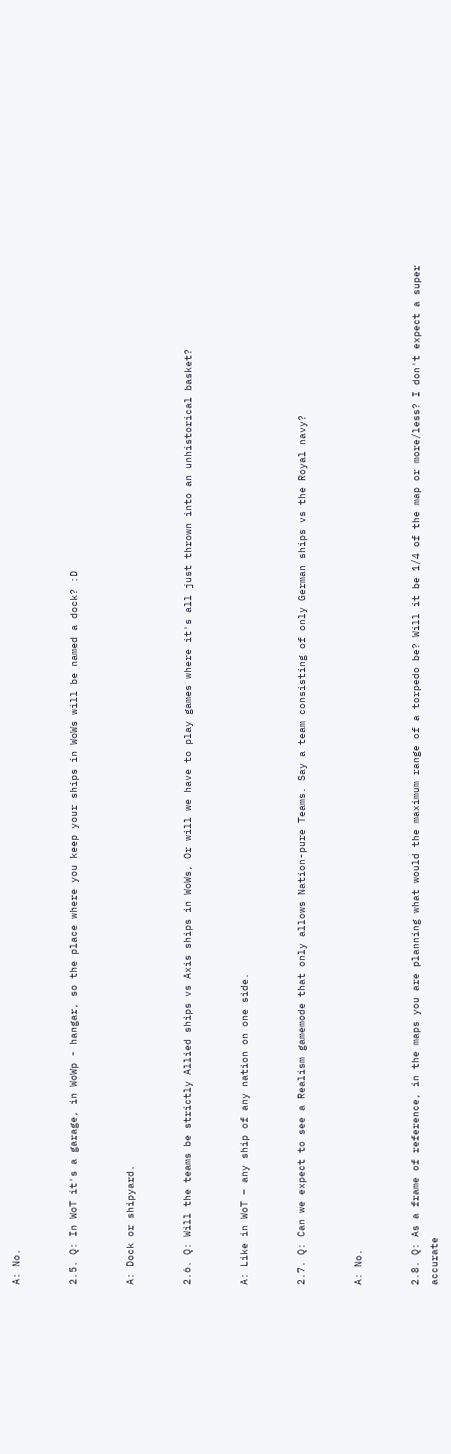A: No.


2.5. Q: In WoT it's a garage, in WoWp - hangar, so the place where you keep your ships in WoWs will be named a dock? :D


A: Dock or shipyard.


2.6. Q: Will the teams be strictly Allied ships vs Axis ships in WoWs, Or will we have to play games where it's all just thrown into an unhistorical basket?


A: Like in WoT – any ship of any nation on one side.


2.7. Q: Can we expect to see a Realism gamemode that only allows Nation-pure Teams. Say a team consisting of only German ships vs the Royal navy?


A: No.


2.8. Q: As a frame of reference, in the maps you are planning what would the maximum range of a torpedo be? Will it be 1/4 of the map or more/less? I don't expect a super accurate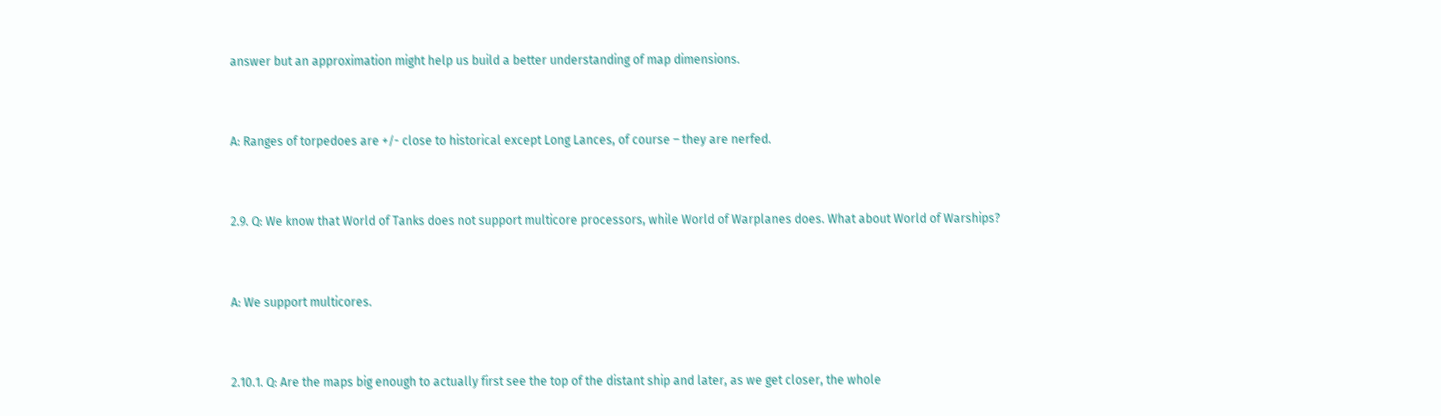answer but an approximation might help us build a better understanding of map dimensions.


A: Ranges of torpedoes are +/- close to historical except Long Lances, of course – they are nerfed.


2.9. Q: We know that World of Tanks does not support multicore processors, while World of Warplanes does. What about World of Warships?


A: We support multicores.


2.10.1. Q: Are the maps big enough to actually first see the top of the distant ship and later, as we get closer, the whole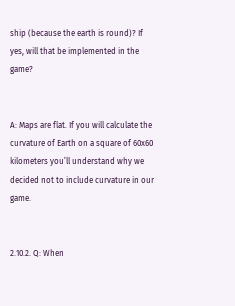ship (because the earth is round)? If yes, will that be implemented in the game?


A: Maps are flat. If you will calculate the curvature of Earth on a square of 60x60 kilometers you’ll understand why we decided not to include curvature in our game.


2.10.2. Q: When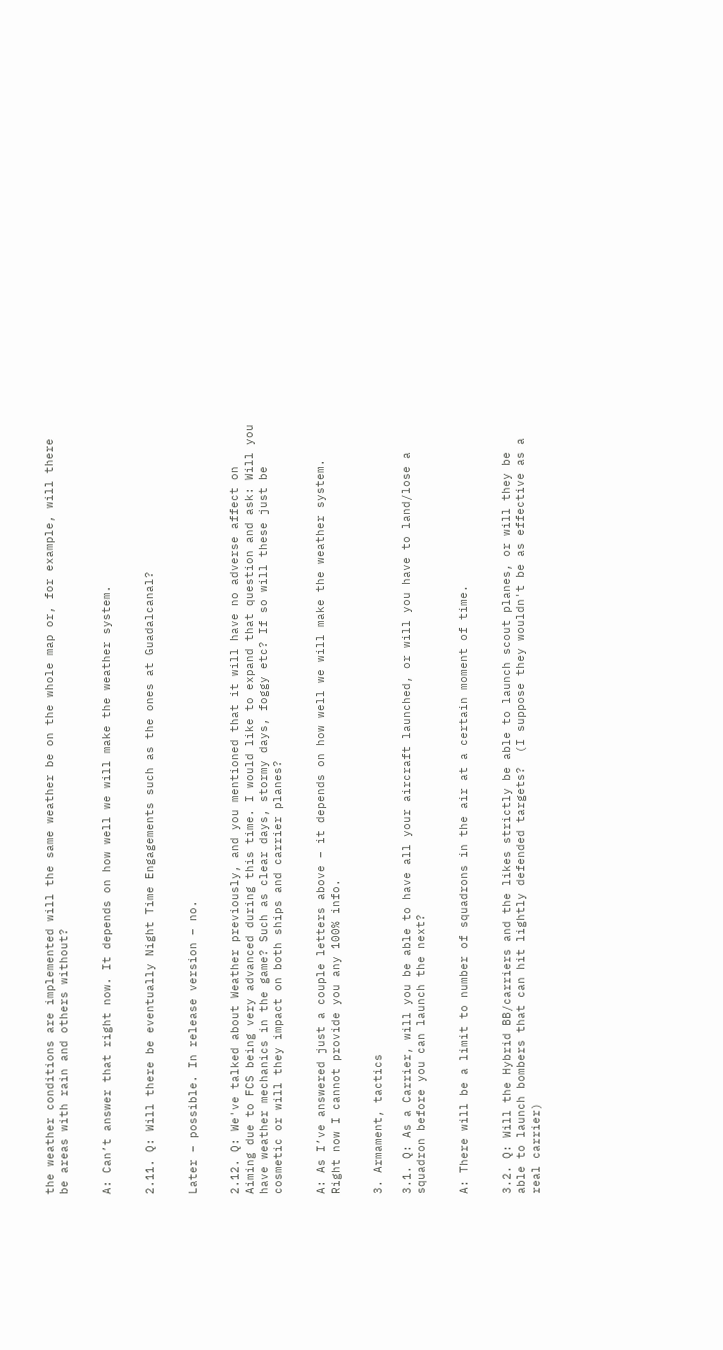the weather conditions are implemented will the same weather be on the whole map or, for example, will there be areas with rain and others without?


A: Can’t answer that right now. It depends on how well we will make the weather system.


2.11. Q: Will there be eventually Night Time Engagements such as the ones at Guadalcanal?


Later – possible. In release version – no.


2.12. Q: We've talked about Weather previously, and you mentioned that it will have no adverse affect on Aiming due to FCS being very advanced during this time. I would like to expand that question and ask: Will you have weather mechanics in the game? Such as clear days, stormy days, foggy etc? If so will these just be cosmetic or will they impact on both ships and carrier planes?


A: As I’ve answered just a couple letters above – it depends on how well we will make the weather system. Right now I cannot provide you any 100% info.


3. Armament, tactics

3.1. Q: As a Carrier, will you be able to have all your aircraft launched, or will you have to land/lose a squadron before you can launch the next?


A: There will be a limit to number of squadrons in the air at a certain moment of time.


3.2. Q: Will the Hybrid BB/carriers and the likes strictly be able to launch scout planes, or will they be able to launch bombers that can hit lightly defended targets?  (I suppose they wouldn't be as effective as a real carrier)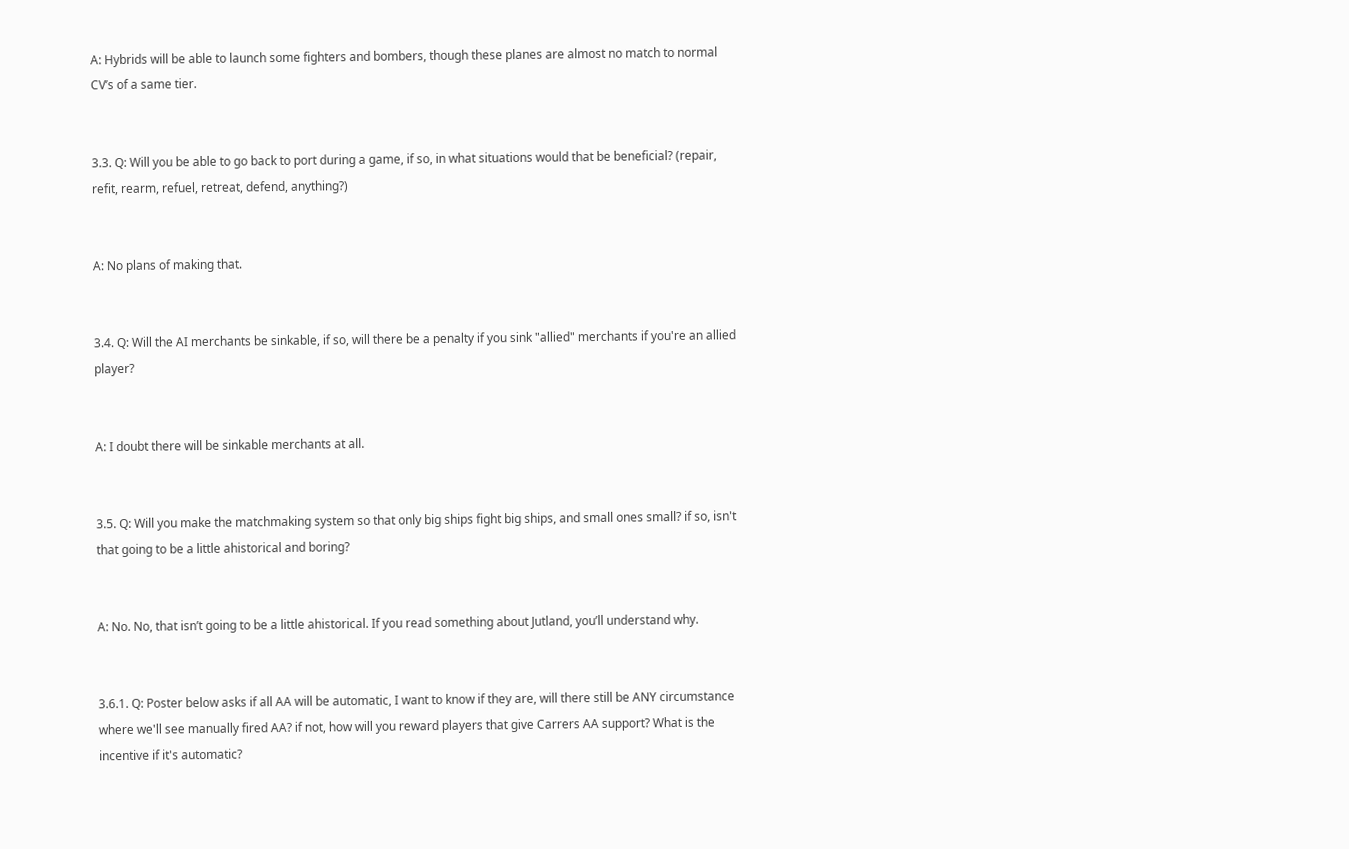A: Hybrids will be able to launch some fighters and bombers, though these planes are almost no match to normal CV’s of a same tier.


3.3. Q: Will you be able to go back to port during a game, if so, in what situations would that be beneficial? (repair, refit, rearm, refuel, retreat, defend, anything?)


A: No plans of making that.


3.4. Q: Will the AI merchants be sinkable, if so, will there be a penalty if you sink "allied" merchants if you're an allied player?


A: I doubt there will be sinkable merchants at all.


3.5. Q: Will you make the matchmaking system so that only big ships fight big ships, and small ones small? if so, isn't that going to be a little ahistorical and boring?


A: No. No, that isn’t going to be a little ahistorical. If you read something about Jutland, you’ll understand why.


3.6.1. Q: Poster below asks if all AA will be automatic, I want to know if they are, will there still be ANY circumstance where we'll see manually fired AA? if not, how will you reward players that give Carrers AA support? What is the incentive if it's automatic?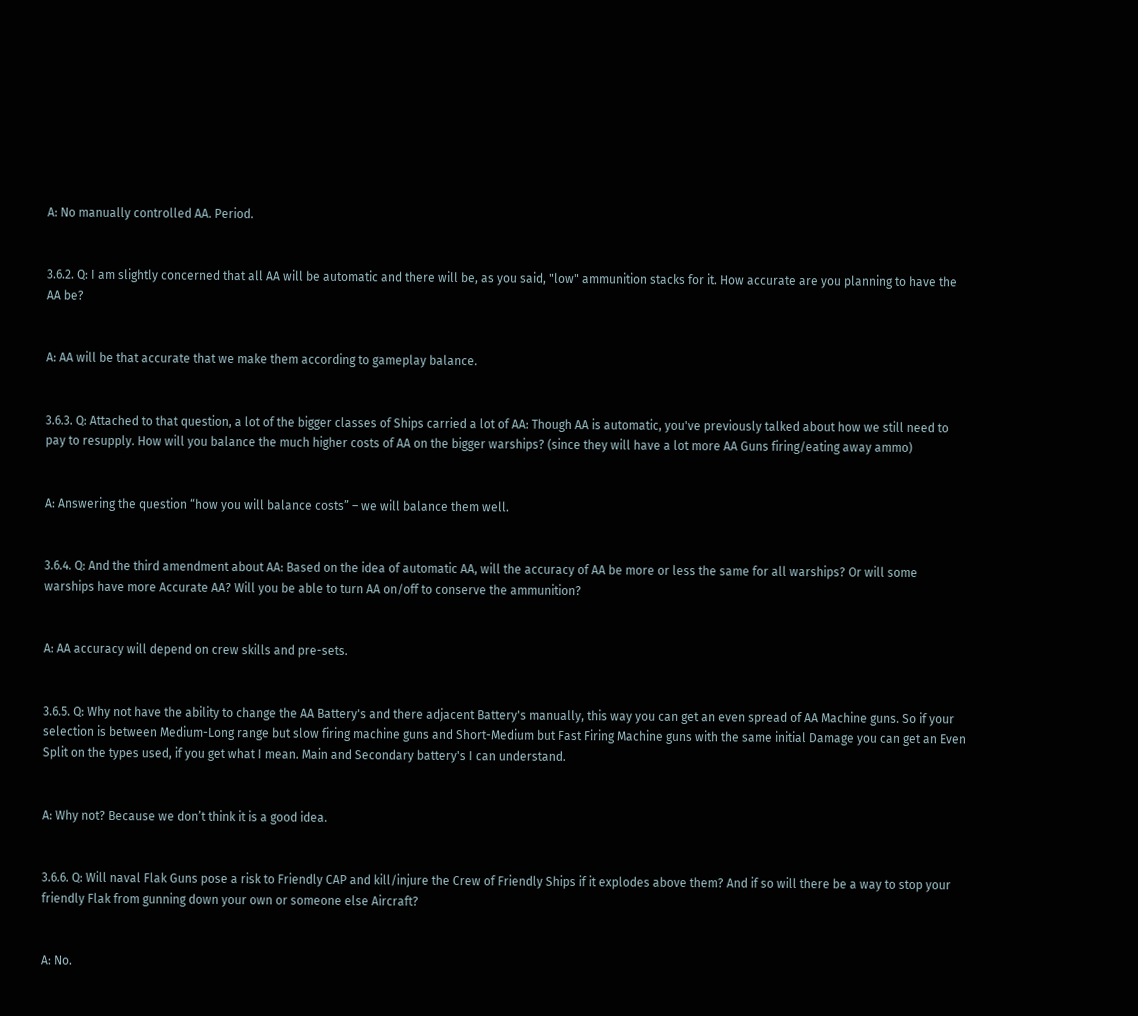A: No manually controlled AA. Period.


3.6.2. Q: I am slightly concerned that all AA will be automatic and there will be, as you said, "low" ammunition stacks for it. How accurate are you planning to have the AA be?


A: AA will be that accurate that we make them according to gameplay balance.


3.6.3. Q: Attached to that question, a lot of the bigger classes of Ships carried a lot of AA: Though AA is automatic, you've previously talked about how we still need to pay to resupply. How will you balance the much higher costs of AA on the bigger warships? (since they will have a lot more AA Guns firing/eating away ammo)


A: Answering the question “how you will balance costs” – we will balance them well.


3.6.4. Q: And the third amendment about AA: Based on the idea of automatic AA, will the accuracy of AA be more or less the same for all warships? Or will some warships have more Accurate AA? Will you be able to turn AA on/off to conserve the ammunition?


A: AA accuracy will depend on crew skills and pre-sets.


3.6.5. Q: Why not have the ability to change the AA Battery's and there adjacent Battery's manually, this way you can get an even spread of AA Machine guns. So if your selection is between Medium-Long range but slow firing machine guns and Short-Medium but Fast Firing Machine guns with the same initial Damage you can get an Even Split on the types used, if you get what I mean. Main and Secondary battery's I can understand.


A: Why not? Because we don’t think it is a good idea.


3.6.6. Q: Will naval Flak Guns pose a risk to Friendly CAP and kill/injure the Crew of Friendly Ships if it explodes above them? And if so will there be a way to stop your friendly Flak from gunning down your own or someone else Aircraft?


A: No.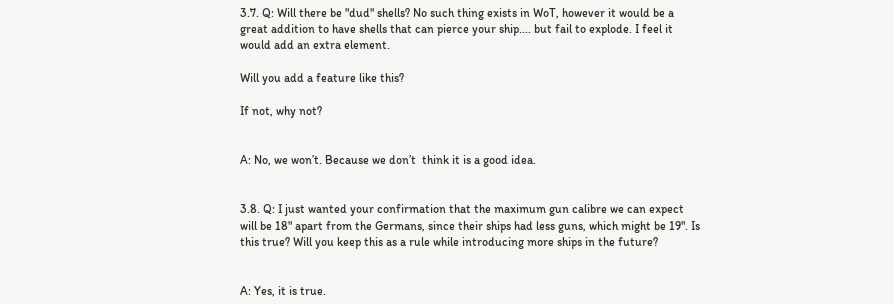3.7. Q: Will there be "dud" shells? No such thing exists in WoT, however it would be a great addition to have shells that can pierce your ship.... but fail to explode. I feel it would add an extra element.

Will you add a feature like this?

If not, why not?


A: No, we won’t. Because we don’t  think it is a good idea.


3.8. Q: I just wanted your confirmation that the maximum gun calibre we can expect will be 18" apart from the Germans, since their ships had less guns, which might be 19". Is this true? Will you keep this as a rule while introducing more ships in the future?


A: Yes, it is true.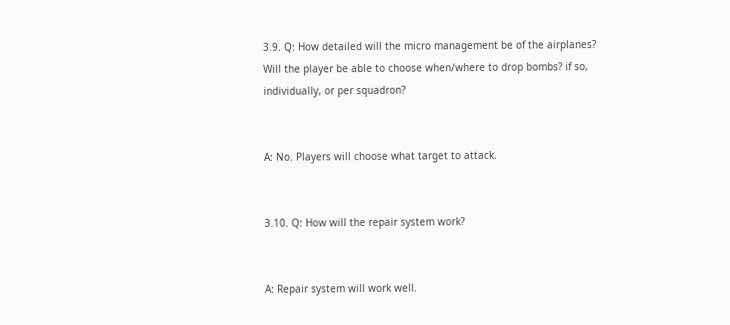3.9. Q: How detailed will the micro management be of the airplanes? Will the player be able to choose when/where to drop bombs? if so, individually, or per squadron?


A: No. Players will choose what target to attack.


3.10. Q: How will the repair system work?


A: Repair system will work well.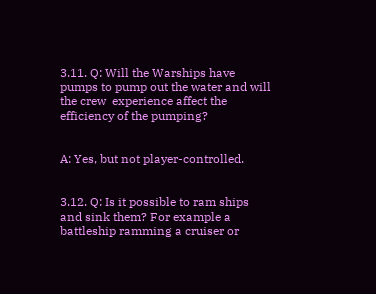3.11. Q: Will the Warships have pumps to pump out the water and will the crew  experience affect the efficiency of the pumping?


A: Yes, but not player-controlled.


3.12. Q: Is it possible to ram ships and sink them? For example a battleship ramming a cruiser or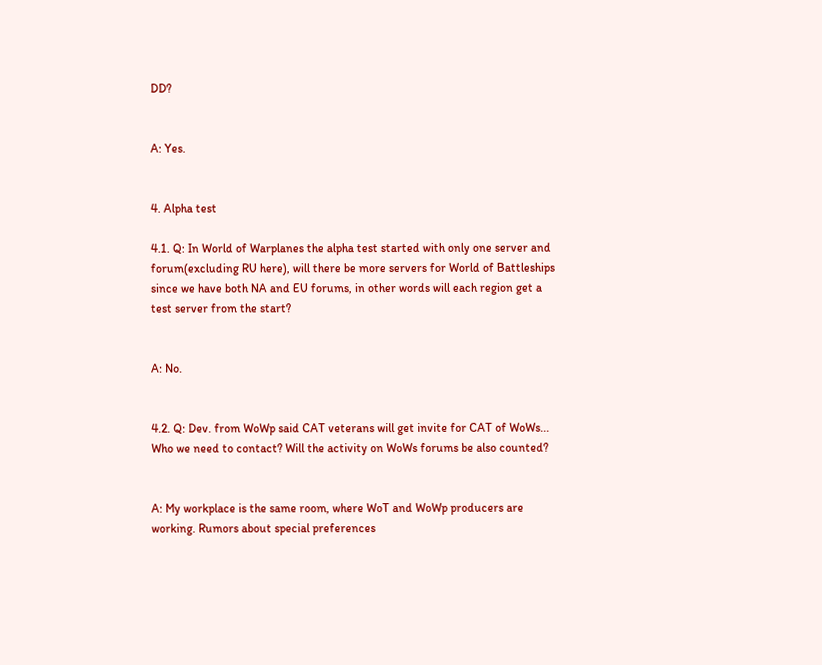DD?


A: Yes.


4. Alpha test

4.1. Q: In World of Warplanes the alpha test started with only one server and forum(excluding RU here), will there be more servers for World of Battleships since we have both NA and EU forums, in other words will each region get a test server from the start?


A: No.


4.2. Q: Dev. from WoWp said CAT veterans will get invite for CAT of WoWs... Who we need to contact? Will the activity on WoWs forums be also counted?


A: My workplace is the same room, where WoT and WoWp producers are working. Rumors about special preferences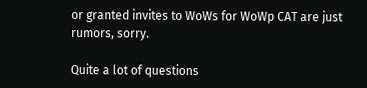or granted invites to WoWs for WoWp CAT are just rumors, sorry.

Quite a lot of questions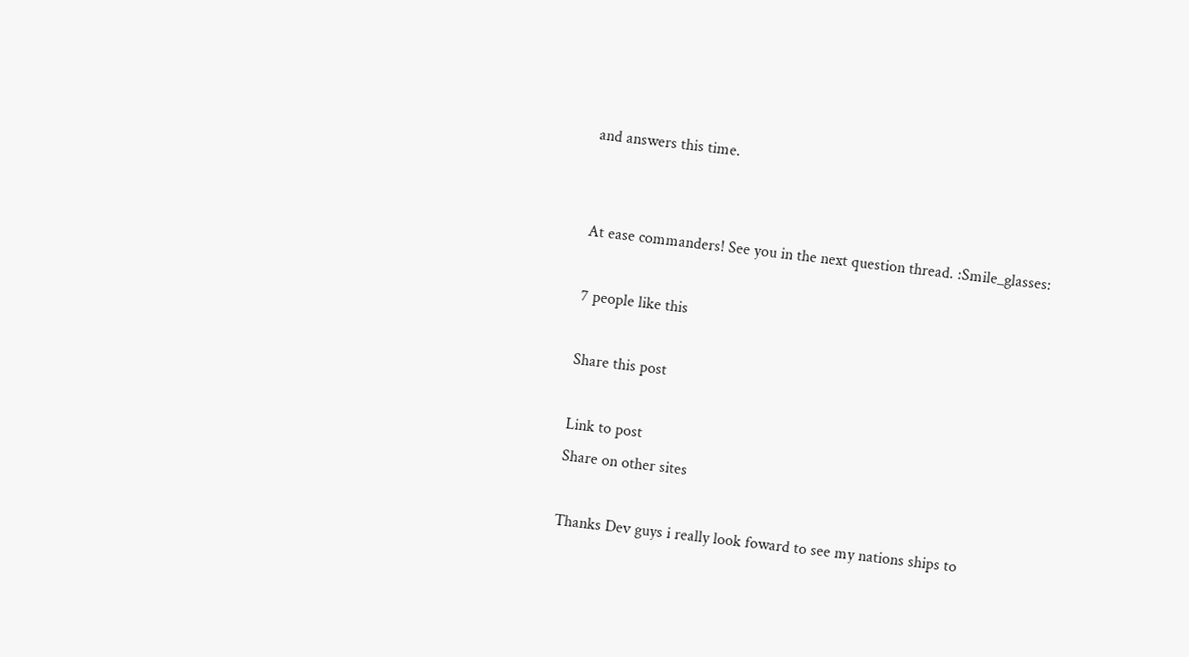and answers this time.


At ease commanders! See you in the next question thread. :Smile_glasses:

7 people like this

Share this post

Link to post
Share on other sites

Thanks Dev guys i really look foward to see my nations ships to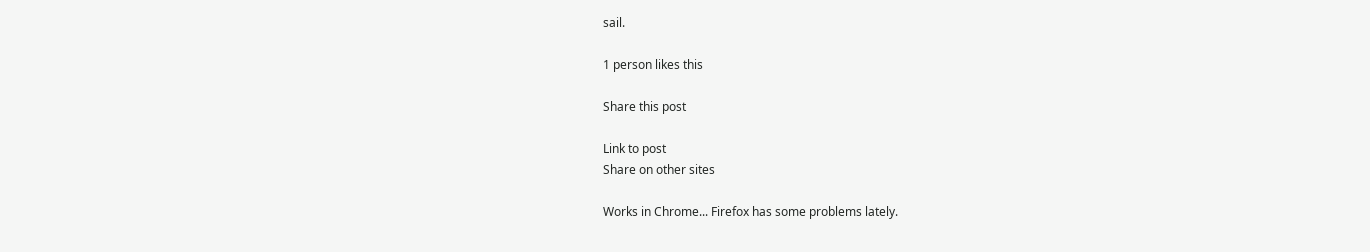sail.

1 person likes this

Share this post

Link to post
Share on other sites

Works in Chrome... Firefox has some problems lately.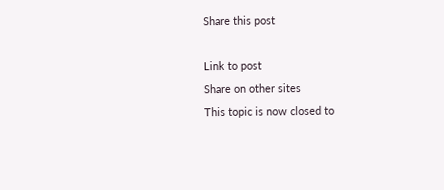Share this post

Link to post
Share on other sites
This topic is now closed to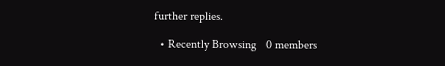further replies.

  • Recently Browsing   0 members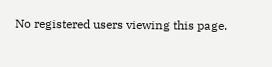No registered users viewing this page.